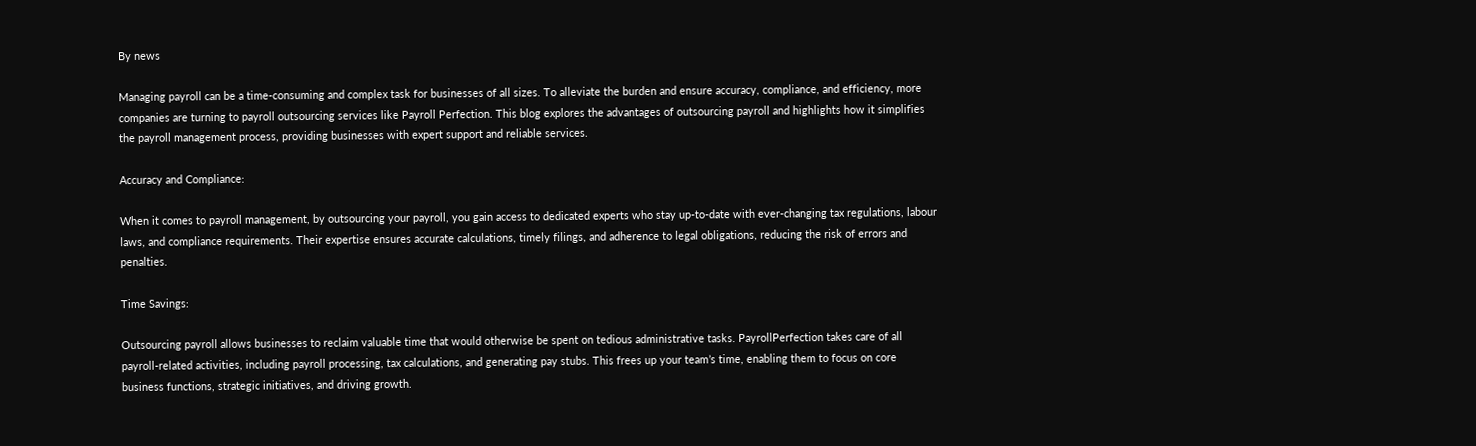By news

Managing payroll can be a time-consuming and complex task for businesses of all sizes. To alleviate the burden and ensure accuracy, compliance, and efficiency, more companies are turning to payroll outsourcing services like Payroll Perfection. This blog explores the advantages of outsourcing payroll and highlights how it simplifies the payroll management process, providing businesses with expert support and reliable services.

Accuracy and Compliance:

When it comes to payroll management, by outsourcing your payroll, you gain access to dedicated experts who stay up-to-date with ever-changing tax regulations, labour laws, and compliance requirements. Their expertise ensures accurate calculations, timely filings, and adherence to legal obligations, reducing the risk of errors and penalties.

Time Savings:

Outsourcing payroll allows businesses to reclaim valuable time that would otherwise be spent on tedious administrative tasks. PayrollPerfection takes care of all payroll-related activities, including payroll processing, tax calculations, and generating pay stubs. This frees up your team’s time, enabling them to focus on core business functions, strategic initiatives, and driving growth.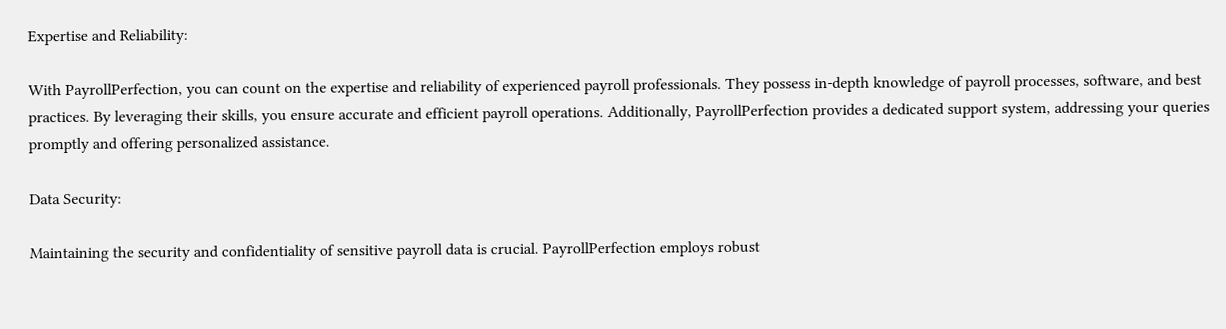Expertise and Reliability:

With PayrollPerfection, you can count on the expertise and reliability of experienced payroll professionals. They possess in-depth knowledge of payroll processes, software, and best practices. By leveraging their skills, you ensure accurate and efficient payroll operations. Additionally, PayrollPerfection provides a dedicated support system, addressing your queries promptly and offering personalized assistance.

Data Security:

Maintaining the security and confidentiality of sensitive payroll data is crucial. PayrollPerfection employs robust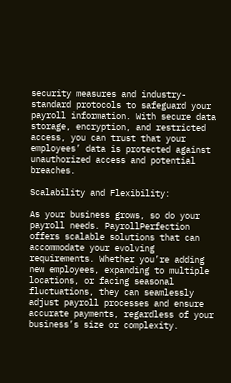security measures and industry-standard protocols to safeguard your payroll information. With secure data storage, encryption, and restricted access, you can trust that your employees’ data is protected against unauthorized access and potential breaches.

Scalability and Flexibility:

As your business grows, so do your payroll needs. PayrollPerfection offers scalable solutions that can accommodate your evolving requirements. Whether you’re adding new employees, expanding to multiple locations, or facing seasonal fluctuations, they can seamlessly adjust payroll processes and ensure accurate payments, regardless of your business’s size or complexity.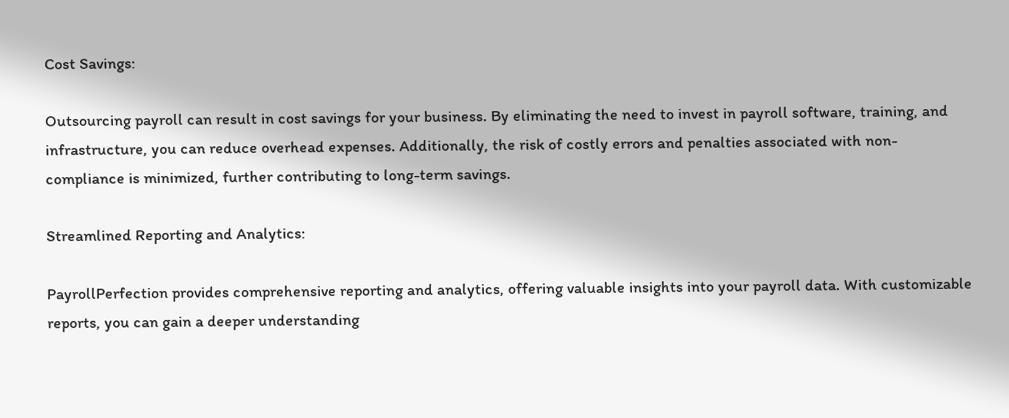Cost Savings:

Outsourcing payroll can result in cost savings for your business. By eliminating the need to invest in payroll software, training, and infrastructure, you can reduce overhead expenses. Additionally, the risk of costly errors and penalties associated with non-compliance is minimized, further contributing to long-term savings.

Streamlined Reporting and Analytics:

PayrollPerfection provides comprehensive reporting and analytics, offering valuable insights into your payroll data. With customizable reports, you can gain a deeper understanding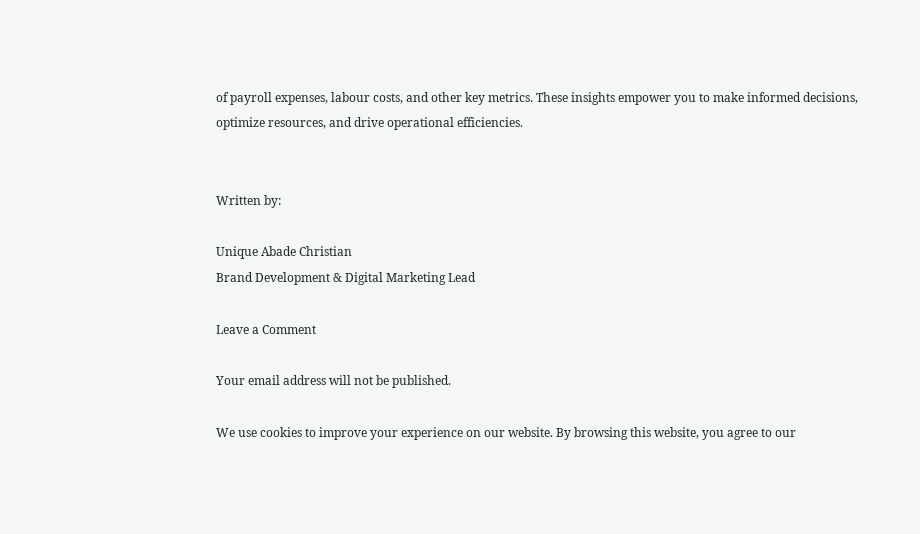of payroll expenses, labour costs, and other key metrics. These insights empower you to make informed decisions, optimize resources, and drive operational efficiencies.


Written by:

Unique Abade Christian
Brand Development & Digital Marketing Lead

Leave a Comment

Your email address will not be published.

We use cookies to improve your experience on our website. By browsing this website, you agree to our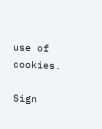use of cookies.

Sign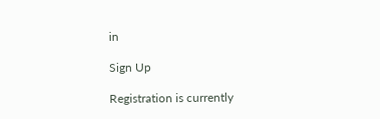in

Sign Up

Registration is currently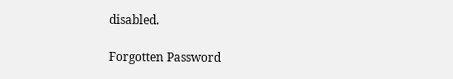disabled.

Forgotten Password